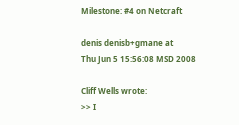Milestone: #4 on Netcraft

denis denisb+gmane at
Thu Jun 5 15:56:08 MSD 2008

Cliff Wells wrote:
>> I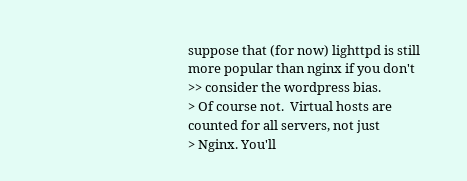suppose that (for now) lighttpd is still more popular than nginx if you don't
>> consider the wordpress bias.
> Of course not.  Virtual hosts are counted for all servers, not just
> Nginx. You'll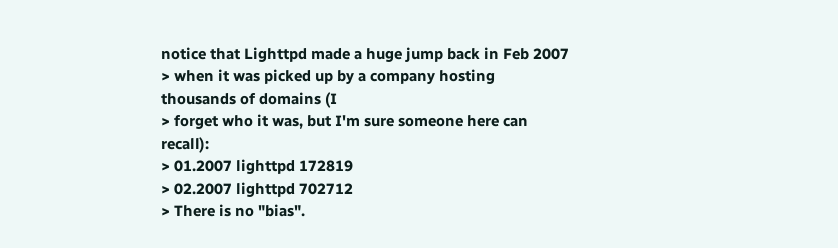notice that Lighttpd made a huge jump back in Feb 2007
> when it was picked up by a company hosting thousands of domains (I
> forget who it was, but I'm sure someone here can recall):
> 01.2007 lighttpd 172819
> 02.2007 lighttpd 702712
> There is no "bias".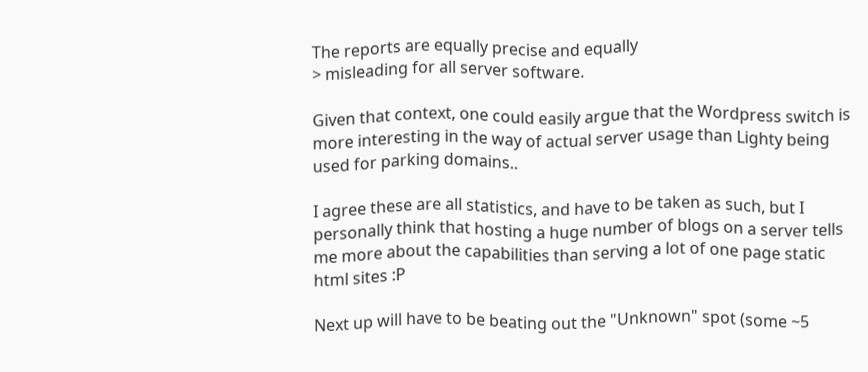The reports are equally precise and equally
> misleading for all server software.

Given that context, one could easily argue that the Wordpress switch is
more interesting in the way of actual server usage than Lighty being
used for parking domains..

I agree these are all statistics, and have to be taken as such, but I
personally think that hosting a huge number of blogs on a server tells
me more about the capabilities than serving a lot of one page static
html sites :P

Next up will have to be beating out the "Unknown" spot (some ~5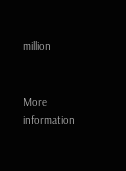million


More information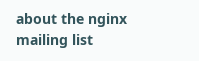about the nginx mailing list